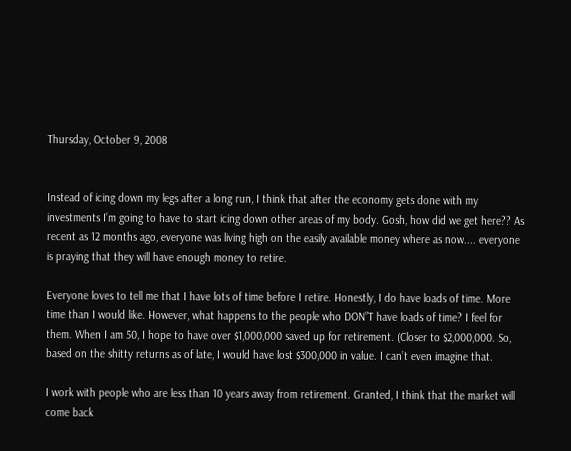Thursday, October 9, 2008


Instead of icing down my legs after a long run, I think that after the economy gets done with my investments I’m going to have to start icing down other areas of my body. Gosh, how did we get here?? As recent as 12 months ago, everyone was living high on the easily available money where as now.... everyone is praying that they will have enough money to retire.

Everyone loves to tell me that I have lots of time before I retire. Honestly, I do have loads of time. More time than I would like. However, what happens to the people who DON”T have loads of time? I feel for them. When I am 50, I hope to have over $1,000,000 saved up for retirement. (Closer to $2,000,000. So, based on the shitty returns as of late, I would have lost $300,000 in value. I can’t even imagine that.

I work with people who are less than 10 years away from retirement. Granted, I think that the market will come back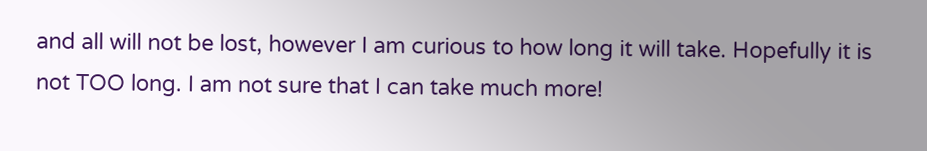and all will not be lost, however I am curious to how long it will take. Hopefully it is not TOO long. I am not sure that I can take much more!